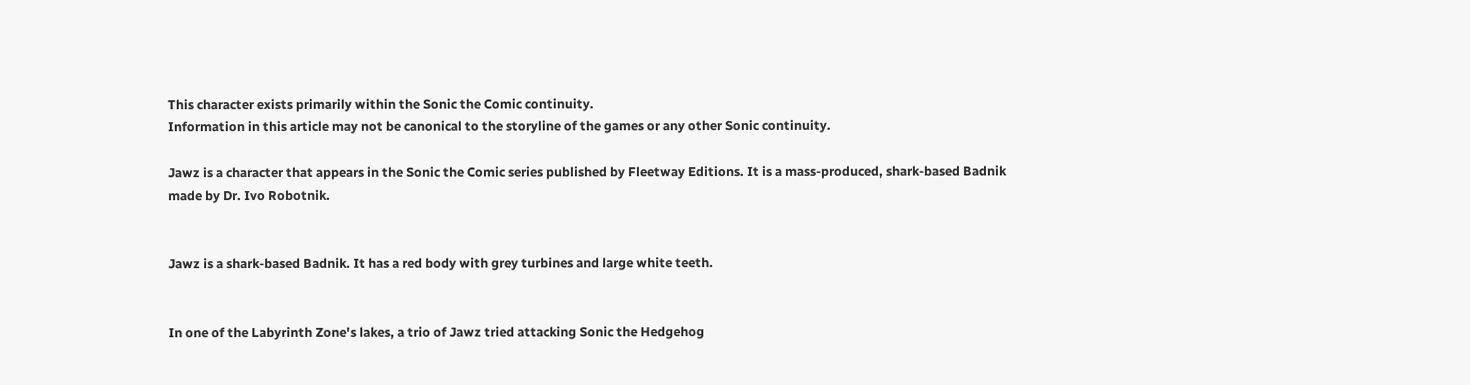This character exists primarily within the Sonic the Comic continuity.
Information in this article may not be canonical to the storyline of the games or any other Sonic continuity.

Jawz is a character that appears in the Sonic the Comic series published by Fleetway Editions. It is a mass-produced, shark-based Badnik made by Dr. Ivo Robotnik.


Jawz is a shark-based Badnik. It has a red body with grey turbines and large white teeth.


In one of the Labyrinth Zone's lakes, a trio of Jawz tried attacking Sonic the Hedgehog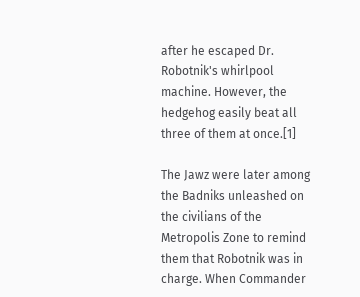after he escaped Dr. Robotnik's whirlpool machine. However, the hedgehog easily beat all three of them at once.[1]

The Jawz were later among the Badniks unleashed on the civilians of the Metropolis Zone to remind them that Robotnik was in charge. When Commander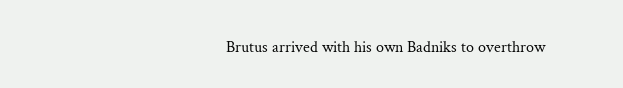Brutus arrived with his own Badniks to overthrow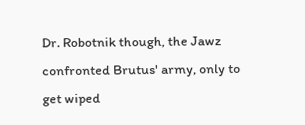Dr. Robotnik though, the Jawz confronted Brutus' army, only to get wiped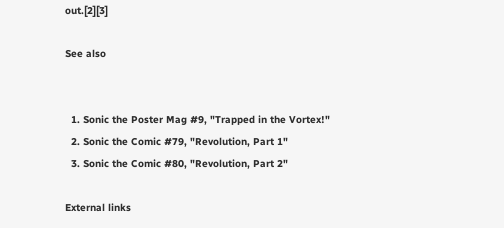out.[2][3]

See also


  1. Sonic the Poster Mag #9, "Trapped in the Vortex!"
  2. Sonic the Comic #79, "Revolution, Part 1"
  3. Sonic the Comic #80, "Revolution, Part 2"

External links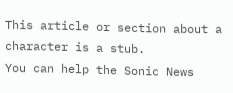This article or section about a character is a stub.
You can help the Sonic News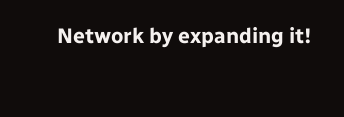Network by expanding it!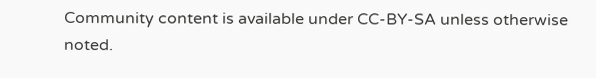Community content is available under CC-BY-SA unless otherwise noted.